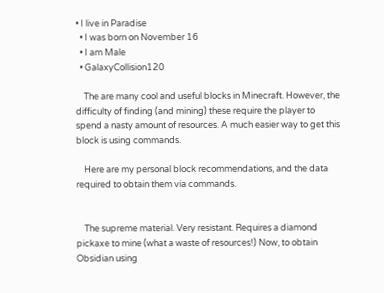• I live in Paradise
  • I was born on November 16
  • I am Male
  • GalaxyCollision120

    The are many cool and useful blocks in Minecraft. However, the difficulty of finding (and mining) these require the player to spend a nasty amount of resources. A much easier way to get this block is using commands.

    Here are my personal block recommendations, and the data required to obtain them via commands.


    The supreme material. Very resistant. Requires a diamond pickaxe to mine (what a waste of resources!) Now, to obtain Obsidian using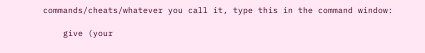commands/cheats/whatever you call it, type this in the command window:

    give (your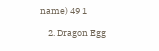name) 49 1

    2. Dragon Egg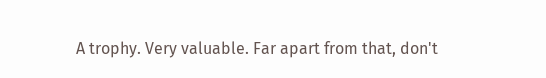A trophy. Very valuable. Far apart from that, don't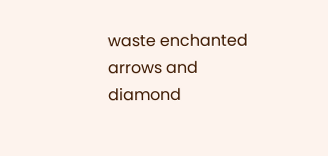waste enchanted arrows and diamond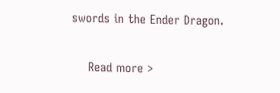swords in the Ender Dragon.

    Read more >